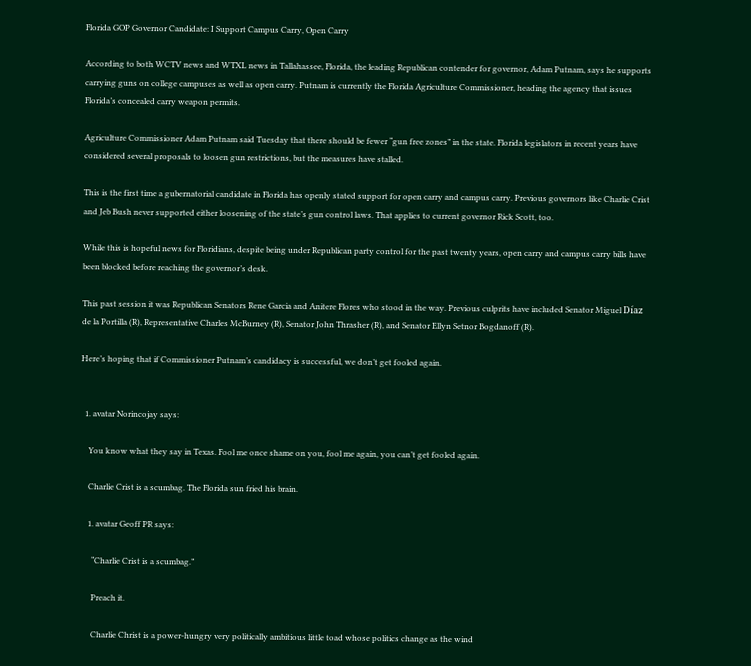Florida GOP Governor Candidate: I Support Campus Carry, Open Carry

According to both WCTV news and WTXL news in Tallahassee, Florida, the leading Republican contender for governor, Adam Putnam, says he supports carrying guns on college campuses as well as open carry. Putnam is currently the Florida Agriculture Commissioner, heading the agency that issues Florida’s concealed carry weapon permits.

Agriculture Commissioner Adam Putnam said Tuesday that there should be fewer “gun free zones” in the state. Florida legislators in recent years have considered several proposals to loosen gun restrictions, but the measures have stalled.

This is the first time a gubernatorial candidate in Florida has openly stated support for open carry and campus carry. Previous governors like Charlie Crist and Jeb Bush never supported either loosening of the state’s gun control laws. That applies to current governor Rick Scott, too.

While this is hopeful news for Floridians, despite being under Republican party control for the past twenty years, open carry and campus carry bills have been blocked before reaching the governor’s desk.

This past session it was Republican Senators Rene Garcia and Anitere Flores who stood in the way. Previous culprits have included Senator Miguel Díaz de la Portilla (R), Representative Charles McBurney (R), Senator John Thrasher (R), and Senator Ellyn Setnor Bogdanoff (R).

Here’s hoping that if Commissioner Putnam’s candidacy is successful, we don’t get fooled again.


  1. avatar Norincojay says:

    You know what they say in Texas. Fool me once shame on you, fool me again, you can’t get fooled again.

    Charlie Crist is a scumbag. The Florida sun fried his brain.

    1. avatar Geoff PR says:

      “Charlie Crist is a scumbag.”

      Preach it.

      Charlie Christ is a power-hungry very politically ambitious little toad whose politics change as the wind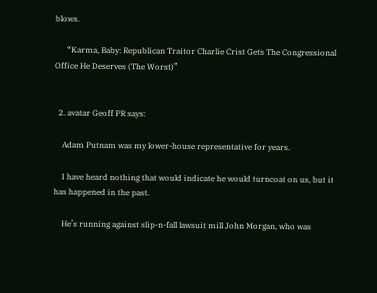blows.

      “Karma, Baby: Republican Traitor Charlie Crist Gets The Congressional Office He Deserves (The Worst)”


  2. avatar Geoff PR says:

    Adam Putnam was my lower-house representative for years.

    I have heard nothing that would indicate he would turncoat on us, but it has happened in the past.

    He’s running against slip-n-fall lawsuit mill John Morgan, who was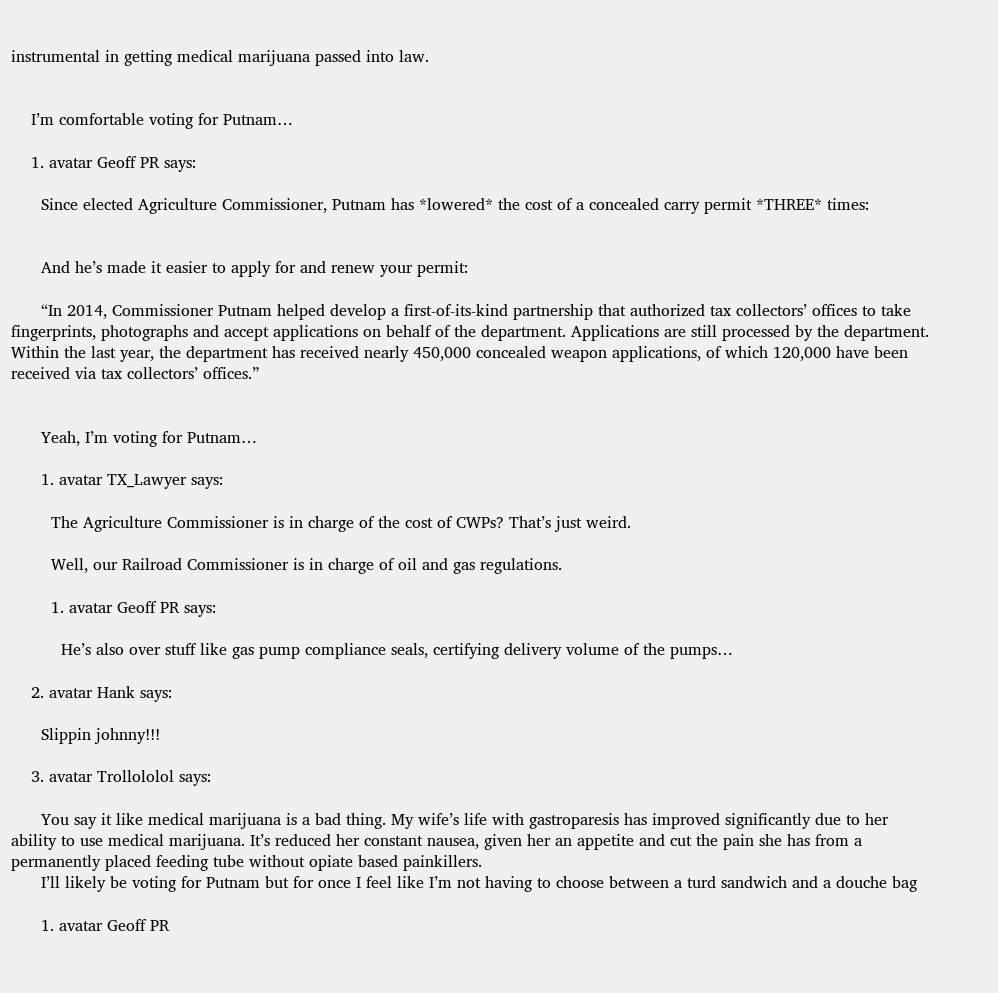instrumental in getting medical marijuana passed into law.


    I’m comfortable voting for Putnam…

    1. avatar Geoff PR says:

      Since elected Agriculture Commissioner, Putnam has *lowered* the cost of a concealed carry permit *THREE* times:


      And he’s made it easier to apply for and renew your permit:

      “In 2014, Commissioner Putnam helped develop a first-of-its-kind partnership that authorized tax collectors’ offices to take fingerprints, photographs and accept applications on behalf of the department. Applications are still processed by the department. Within the last year, the department has received nearly 450,000 concealed weapon applications, of which 120,000 have been received via tax collectors’ offices.”


      Yeah, I’m voting for Putnam…

      1. avatar TX_Lawyer says:

        The Agriculture Commissioner is in charge of the cost of CWPs? That’s just weird.

        Well, our Railroad Commissioner is in charge of oil and gas regulations.

        1. avatar Geoff PR says:

          He’s also over stuff like gas pump compliance seals, certifying delivery volume of the pumps…

    2. avatar Hank says:

      Slippin johnny!!!

    3. avatar Trollololol says:

      You say it like medical marijuana is a bad thing. My wife’s life with gastroparesis has improved significantly due to her ability to use medical marijuana. It’s reduced her constant nausea, given her an appetite and cut the pain she has from a permanently placed feeding tube without opiate based painkillers.
      I’ll likely be voting for Putnam but for once I feel like I’m not having to choose between a turd sandwich and a douche bag

      1. avatar Geoff PR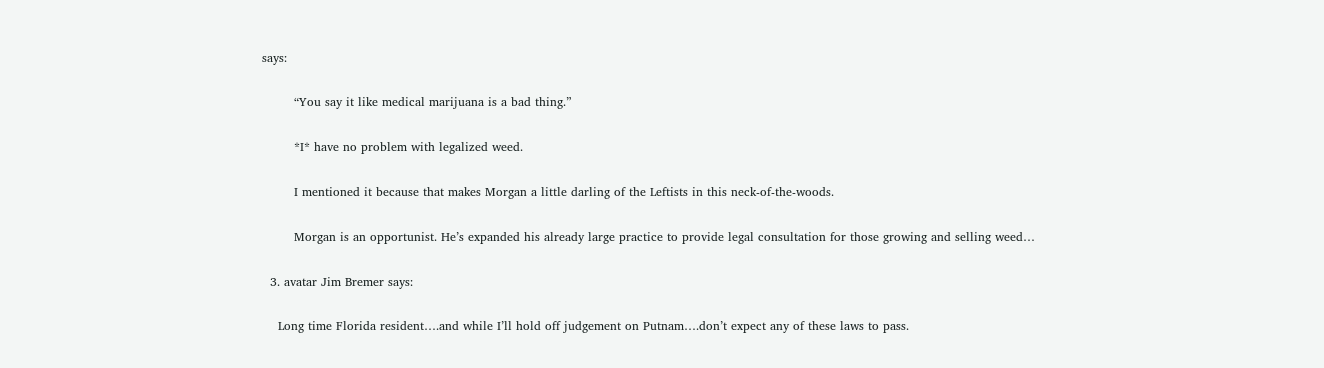says:

        “You say it like medical marijuana is a bad thing.”

        *I* have no problem with legalized weed.

        I mentioned it because that makes Morgan a little darling of the Leftists in this neck-of-the-woods.

        Morgan is an opportunist. He’s expanded his already large practice to provide legal consultation for those growing and selling weed…

  3. avatar Jim Bremer says:

    Long time Florida resident….and while I’ll hold off judgement on Putnam….don’t expect any of these laws to pass.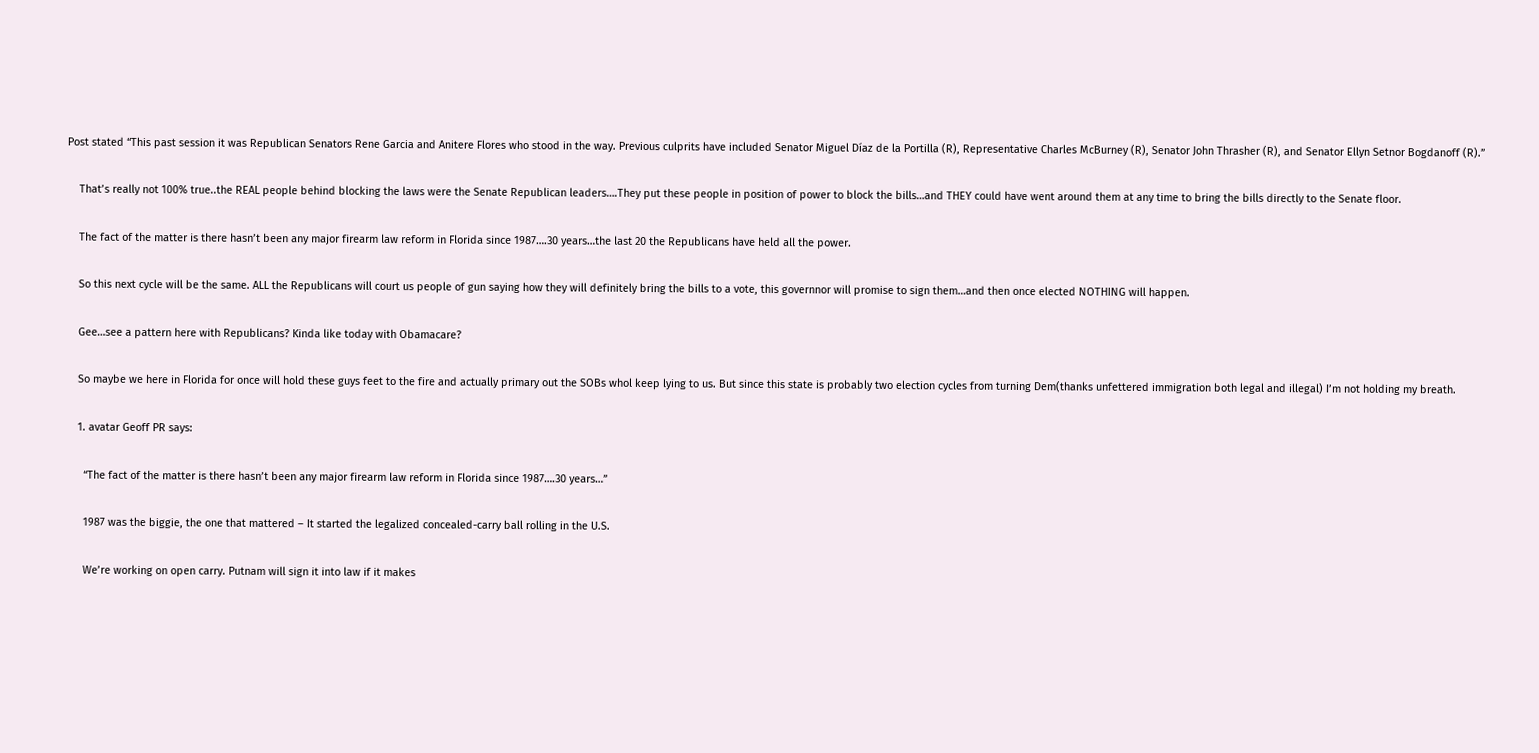Post stated “This past session it was Republican Senators Rene Garcia and Anitere Flores who stood in the way. Previous culprits have included Senator Miguel Díaz de la Portilla (R), Representative Charles McBurney (R), Senator John Thrasher (R), and Senator Ellyn Setnor Bogdanoff (R).”

    That’s really not 100% true..the REAL people behind blocking the laws were the Senate Republican leaders….They put these people in position of power to block the bills…and THEY could have went around them at any time to bring the bills directly to the Senate floor.

    The fact of the matter is there hasn’t been any major firearm law reform in Florida since 1987….30 years…the last 20 the Republicans have held all the power.

    So this next cycle will be the same. ALL the Republicans will court us people of gun saying how they will definitely bring the bills to a vote, this governnor will promise to sign them…and then once elected NOTHING will happen.

    Gee…see a pattern here with Republicans? Kinda like today with Obamacare?

    So maybe we here in Florida for once will hold these guys feet to the fire and actually primary out the SOBs whol keep lying to us. But since this state is probably two election cycles from turning Dem(thanks unfettered immigration both legal and illegal) I’m not holding my breath.

    1. avatar Geoff PR says:

      “The fact of the matter is there hasn’t been any major firearm law reform in Florida since 1987….30 years…”

      1987 was the biggie, the one that mattered – It started the legalized concealed-carry ball rolling in the U.S.

      We’re working on open carry. Putnam will sign it into law if it makes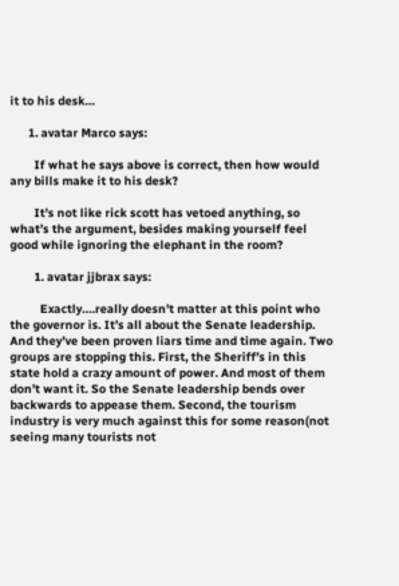it to his desk…

      1. avatar Marco says:

        If what he says above is correct, then how would any bills make it to his desk?

        It’s not like rick scott has vetoed anything, so what’s the argument, besides making yourself feel good while ignoring the elephant in the room?

        1. avatar jjbrax says:

          Exactly….really doesn’t matter at this point who the governor is. It’s all about the Senate leadership. And they’ve been proven liars time and time again. Two groups are stopping this. First, the Sheriff’s in this state hold a crazy amount of power. And most of them don’t want it. So the Senate leadership bends over backwards to appease them. Second, the tourism industry is very much against this for some reason(not seeing many tourists not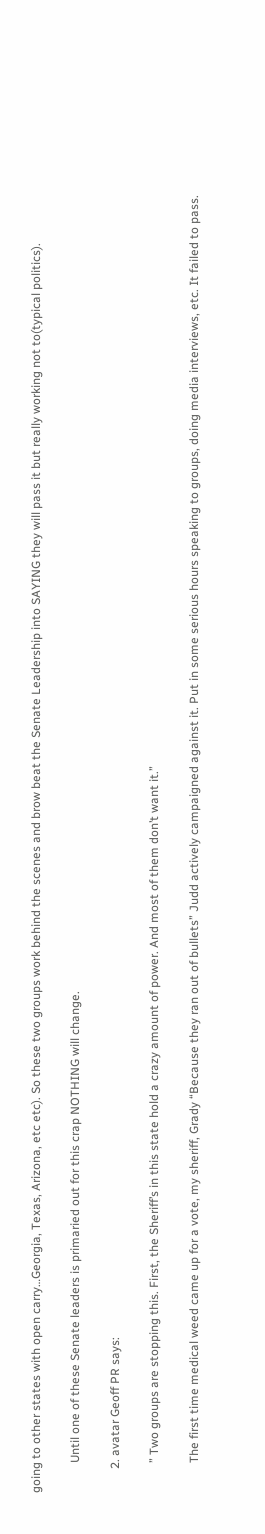going to other states with open carry…Georgia, Texas, Arizona, etc etc). So these two groups work behind the scenes and brow beat the Senate Leadership into SAYING they will pass it but really working not to(typical politics).

          Until one of these Senate leaders is primaried out for this crap NOTHING will change.

        2. avatar Geoff PR says:

          ” Two groups are stopping this. First, the Sheriff’s in this state hold a crazy amount of power. And most of them don’t want it.”

          The first time medical weed came up for a vote, my sheriff, Grady “Because they ran out of bullets” Judd actively campaigned against it. Put in some serious hours speaking to groups, doing media interviews, etc. It failed to pass.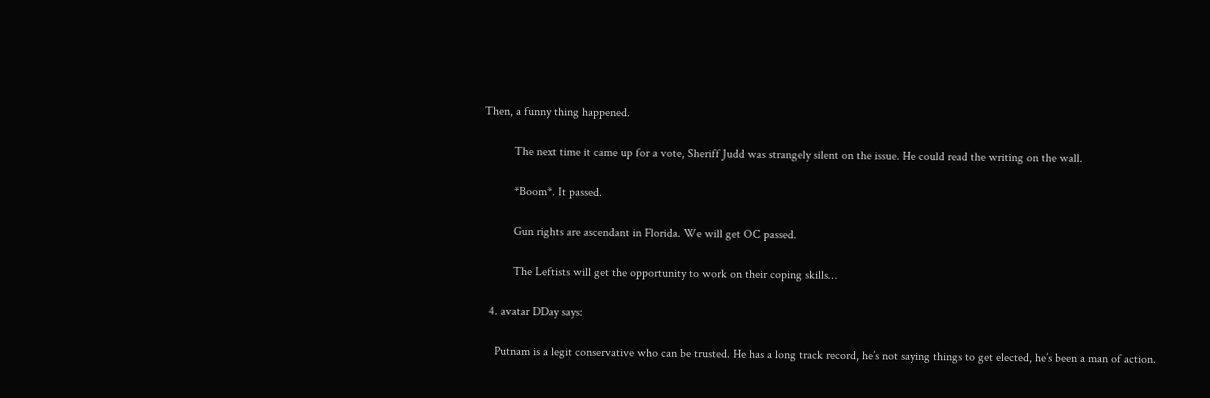Then, a funny thing happened.

          The next time it came up for a vote, Sheriff Judd was strangely silent on the issue. He could read the writing on the wall.

          *Boom*. It passed.

          Gun rights are ascendant in Florida. We will get OC passed.

          The Leftists will get the opportunity to work on their coping skills…

  4. avatar DDay says:

    Putnam is a legit conservative who can be trusted. He has a long track record, he’s not saying things to get elected, he’s been a man of action.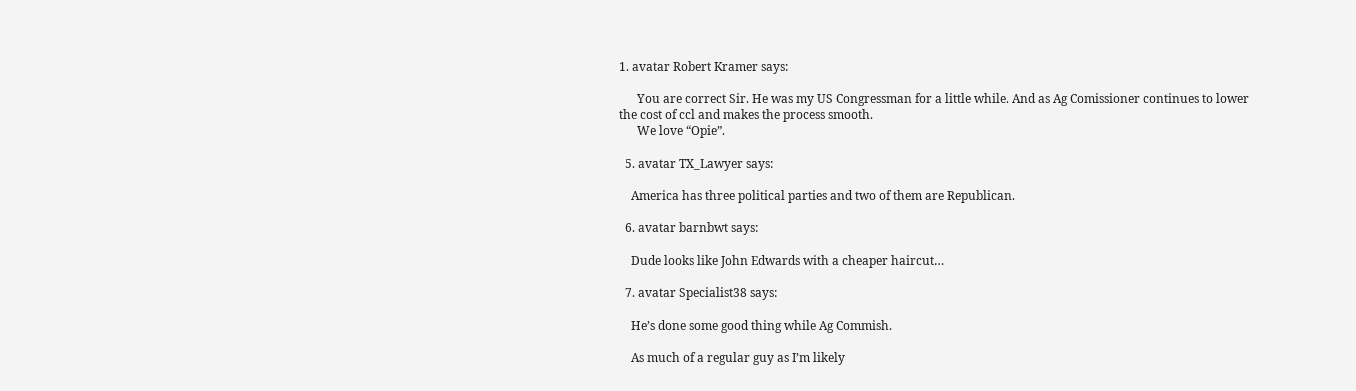1. avatar Robert Kramer says:

      You are correct Sir. He was my US Congressman for a little while. And as Ag Comissioner continues to lower the cost of ccl and makes the process smooth.
      We love “Opie”.

  5. avatar TX_Lawyer says:

    America has three political parties and two of them are Republican.

  6. avatar barnbwt says:

    Dude looks like John Edwards with a cheaper haircut…

  7. avatar Specialist38 says:

    He’s done some good thing while Ag Commish.

    As much of a regular guy as I’m likely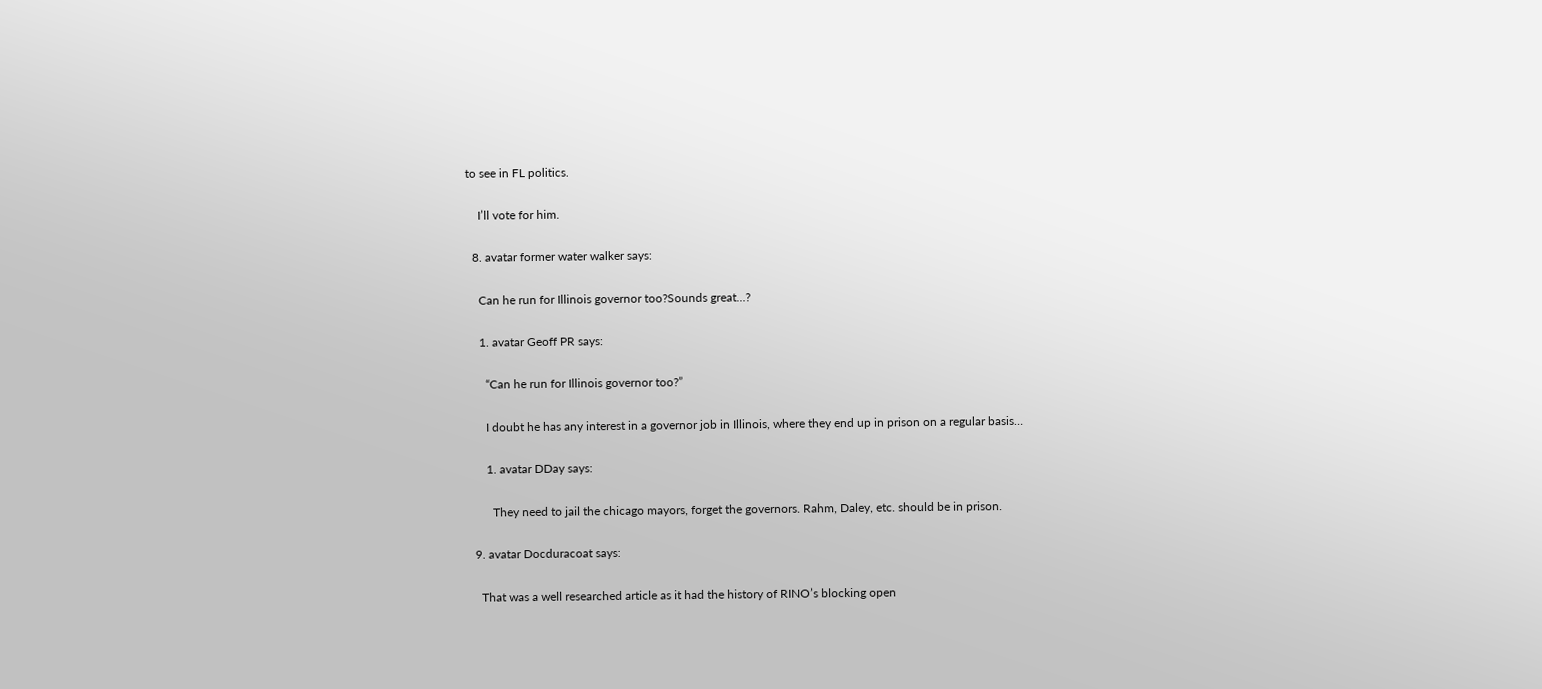to see in FL politics.

    I’ll vote for him.

  8. avatar former water walker says:

    Can he run for Illinois governor too?Sounds great…?

    1. avatar Geoff PR says:

      “Can he run for Illinois governor too?”

      I doubt he has any interest in a governor job in Illinois, where they end up in prison on a regular basis…

      1. avatar DDay says:

        They need to jail the chicago mayors, forget the governors. Rahm, Daley, etc. should be in prison.

  9. avatar Docduracoat says:

    That was a well researched article as it had the history of RINO’s blocking open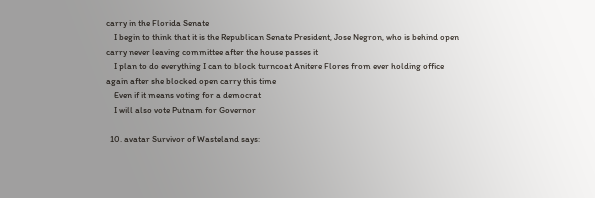carry in the Florida Senate
    I begin to think that it is the Republican Senate President, Jose Negron, who is behind open carry never leaving committee after the house passes it
    I plan to do everything I can to block turncoat Anitere Flores from ever holding office again after she blocked open carry this time
    Even if it means voting for a democrat
    I will also vote Putnam for Governor

  10. avatar Survivor of Wasteland says: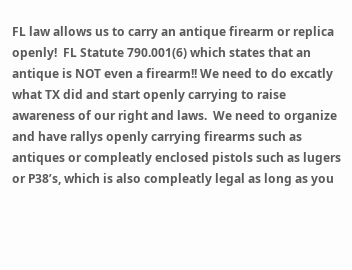FL law allows us to carry an antique firearm or replica openly!  FL Statute 790.001(6) which states that an antique is NOT even a firearm!! We need to do excatly what TX did and start openly carrying to raise awareness of our right and laws.  We need to organize and have rallys openly carrying firearms such as antiques or compleatly enclosed pistols such as lugers or P38’s, which is also compleatly legal as long as you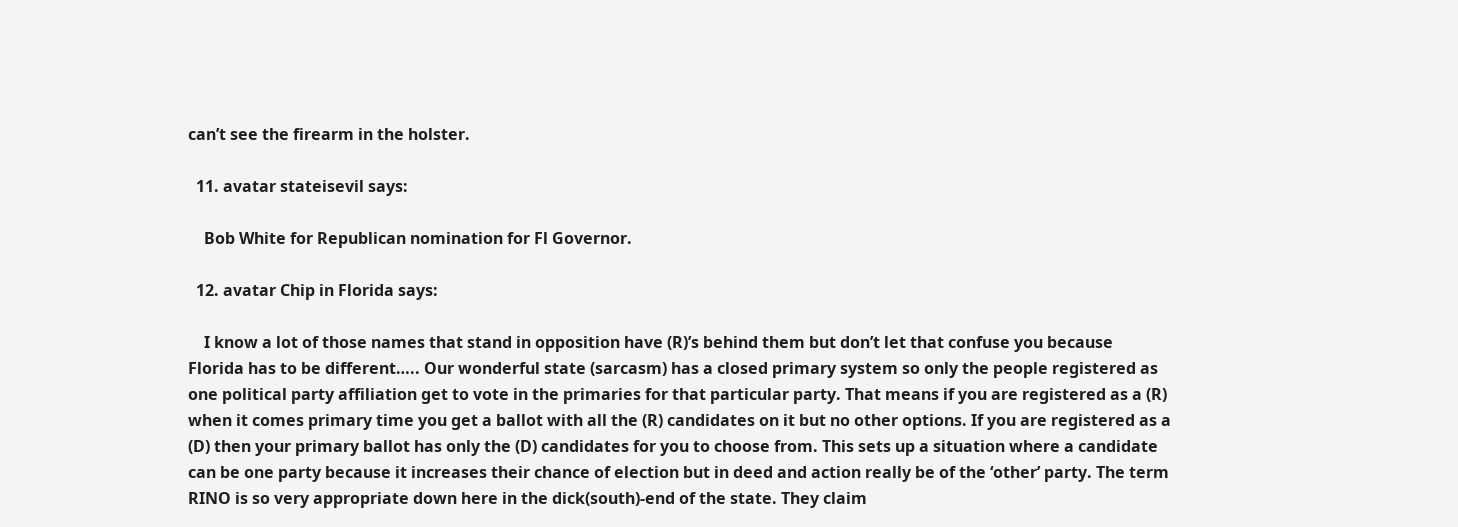can’t see the firearm in the holster.

  11. avatar stateisevil says:

    Bob White for Republican nomination for Fl Governor.

  12. avatar Chip in Florida says:

    I know a lot of those names that stand in opposition have (R)’s behind them but don’t let that confuse you because Florida has to be different….. Our wonderful state (sarcasm) has a closed primary system so only the people registered as one political party affiliation get to vote in the primaries for that particular party. That means if you are registered as a (R) when it comes primary time you get a ballot with all the (R) candidates on it but no other options. If you are registered as a (D) then your primary ballot has only the (D) candidates for you to choose from. This sets up a situation where a candidate can be one party because it increases their chance of election but in deed and action really be of the ‘other’ party. The term RINO is so very appropriate down here in the dick(south)-end of the state. They claim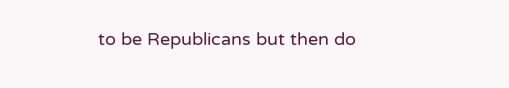to be Republicans but then do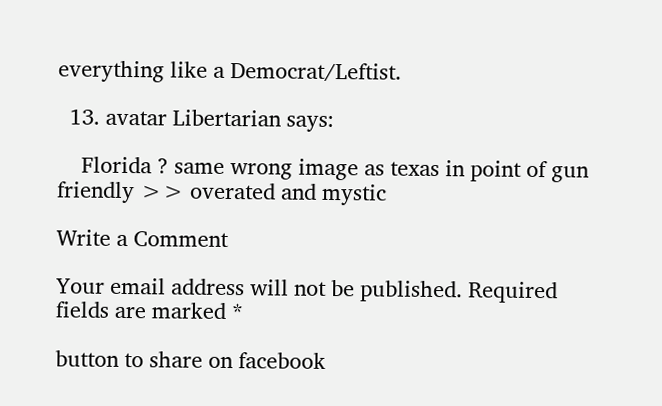everything like a Democrat/Leftist.

  13. avatar Libertarian says:

    Florida ? same wrong image as texas in point of gun friendly >> overated and mystic

Write a Comment

Your email address will not be published. Required fields are marked *

button to share on facebook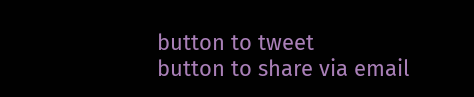button to tweet
button to share via email